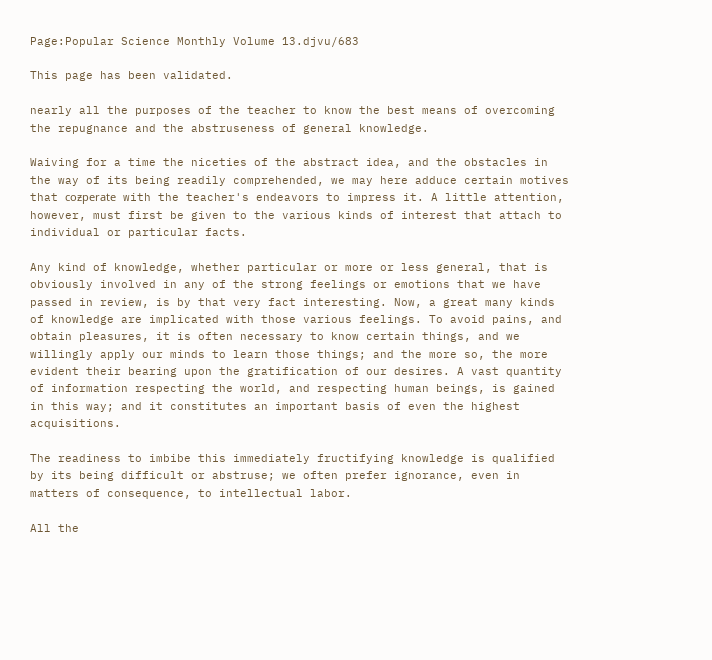Page:Popular Science Monthly Volume 13.djvu/683

This page has been validated.

nearly all the purposes of the teacher to know the best means of overcoming the repugnance and the abstruseness of general knowledge.

Waiving for a time the niceties of the abstract idea, and the obstacles in the way of its being readily comprehended, we may here adduce certain motives that coƶperate with the teacher's endeavors to impress it. A little attention, however, must first be given to the various kinds of interest that attach to individual or particular facts.

Any kind of knowledge, whether particular or more or less general, that is obviously involved in any of the strong feelings or emotions that we have passed in review, is by that very fact interesting. Now, a great many kinds of knowledge are implicated with those various feelings. To avoid pains, and obtain pleasures, it is often necessary to know certain things, and we willingly apply our minds to learn those things; and the more so, the more evident their bearing upon the gratification of our desires. A vast quantity of information respecting the world, and respecting human beings, is gained in this way; and it constitutes an important basis of even the highest acquisitions.

The readiness to imbibe this immediately fructifying knowledge is qualified by its being difficult or abstruse; we often prefer ignorance, even in matters of consequence, to intellectual labor.

All the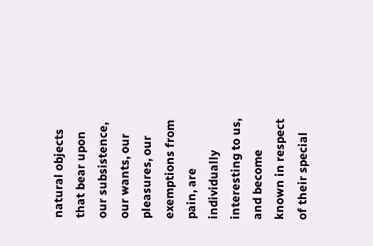natural objects that bear upon our subsistence, our wants, our pleasures, our exemptions from pain, are individually interesting to us, and become known in respect of their special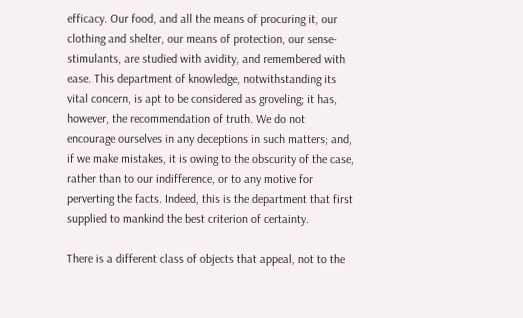efficacy. Our food, and all the means of procuring it, our clothing and shelter, our means of protection, our sense-stimulants, are studied with avidity, and remembered with ease. This department of knowledge, notwithstanding its vital concern, is apt to be considered as groveling; it has, however, the recommendation of truth. We do not encourage ourselves in any deceptions in such matters; and, if we make mistakes, it is owing to the obscurity of the case, rather than to our indifference, or to any motive for perverting the facts. Indeed, this is the department that first supplied to mankind the best criterion of certainty.

There is a different class of objects that appeal, not to the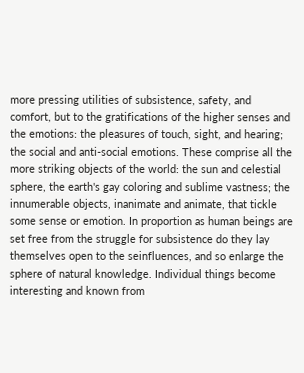more pressing utilities of subsistence, safety, and comfort, but to the gratifications of the higher senses and the emotions: the pleasures of touch, sight, and hearing; the social and anti-social emotions. These comprise all the more striking objects of the world: the sun and celestial sphere, the earth's gay coloring and sublime vastness; the innumerable objects, inanimate and animate, that tickle some sense or emotion. In proportion as human beings are set free from the struggle for subsistence do they lay themselves open to the seinfluences, and so enlarge the sphere of natural knowledge. Individual things become interesting and known from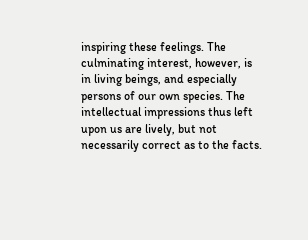inspiring these feelings. The culminating interest, however, is in living beings, and especially persons of our own species. The intellectual impressions thus left upon us are lively, but not necessarily correct as to the facts.